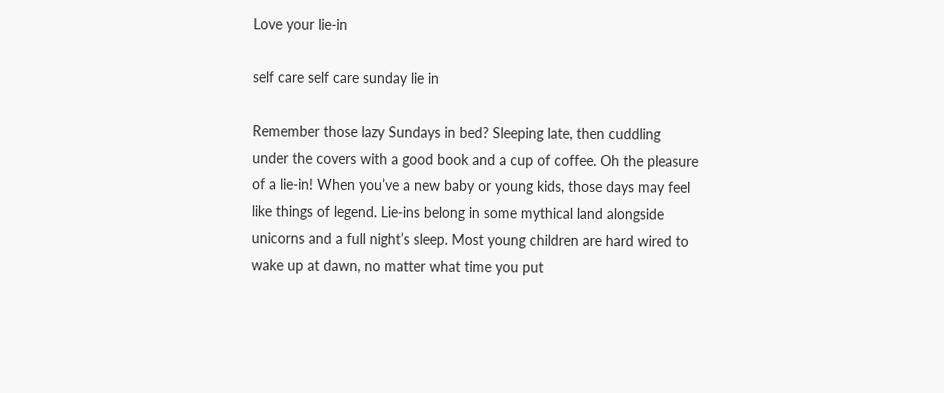Love your lie-in

self care self care sunday lie in

Remember those lazy Sundays in bed? Sleeping late, then cuddling under the covers with a good book and a cup of coffee. Oh the pleasure of a lie-in! When you’ve a new baby or young kids, those days may feel like things of legend. Lie-ins belong in some mythical land alongside unicorns and a full night’s sleep. Most young children are hard wired to wake up at dawn, no matter what time you put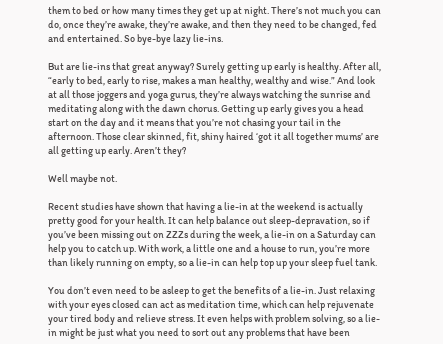them to bed or how many times they get up at night. There’s not much you can do, once they’re awake, they’re awake, and then they need to be changed, fed and entertained. So bye-bye lazy lie-ins.

But are lie-ins that great anyway? Surely getting up early is healthy. After all, “early to bed, early to rise, makes a man healthy, wealthy and wise.” And look at all those joggers and yoga gurus, they’re always watching the sunrise and meditating along with the dawn chorus. Getting up early gives you a head start on the day and it means that you’re not chasing your tail in the afternoon. Those clear skinned, fit, shiny haired ‘got it all together mums’ are all getting up early. Aren’t they?

Well maybe not.

Recent studies have shown that having a lie-in at the weekend is actually pretty good for your health. It can help balance out sleep-depravation, so if you’ve been missing out on ZZZs during the week, a lie-in on a Saturday can help you to catch up. With work, a little one and a house to run, you’re more than likely running on empty, so a lie-in can help top up your sleep fuel tank.

You don’t even need to be asleep to get the benefits of a lie-in. Just relaxing with your eyes closed can act as meditation time, which can help rejuvenate your tired body and relieve stress. It even helps with problem solving, so a lie-in might be just what you need to sort out any problems that have been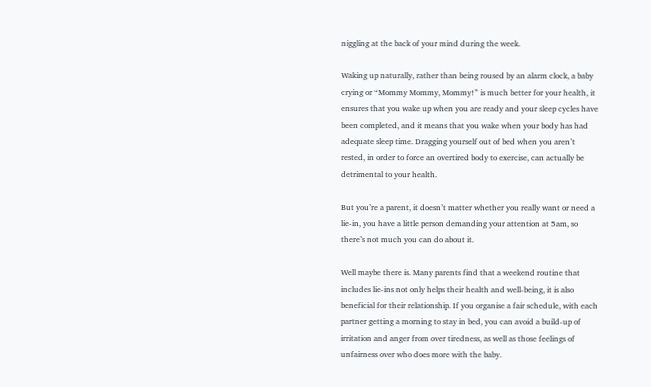niggling at the back of your mind during the week.

Waking up naturally, rather than being roused by an alarm clock, a baby crying or “Mommy Mommy, Mommy!” is much better for your health, it ensures that you wake up when you are ready and your sleep cycles have been completed, and it means that you wake when your body has had adequate sleep time. Dragging yourself out of bed when you aren’t rested, in order to force an overtired body to exercise, can actually be detrimental to your health.

But you’re a parent, it doesn’t matter whether you really want or need a lie-in, you have a little person demanding your attention at 5am, so there’s not much you can do about it.

Well maybe there is. Many parents find that a weekend routine that includes lie-ins not only helps their health and well-being, it is also beneficial for their relationship. If you organise a fair schedule, with each partner getting a morning to stay in bed, you can avoid a build-up of irritation and anger from over tiredness, as well as those feelings of unfairness over who does more with the baby.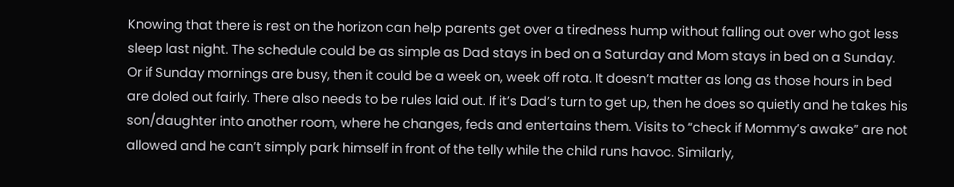Knowing that there is rest on the horizon can help parents get over a tiredness hump without falling out over who got less sleep last night. The schedule could be as simple as Dad stays in bed on a Saturday and Mom stays in bed on a Sunday. Or if Sunday mornings are busy, then it could be a week on, week off rota. It doesn’t matter as long as those hours in bed are doled out fairly. There also needs to be rules laid out. If it’s Dad’s turn to get up, then he does so quietly and he takes his son/daughter into another room, where he changes, feds and entertains them. Visits to “check if Mommy’s awake” are not allowed and he can’t simply park himself in front of the telly while the child runs havoc. Similarly,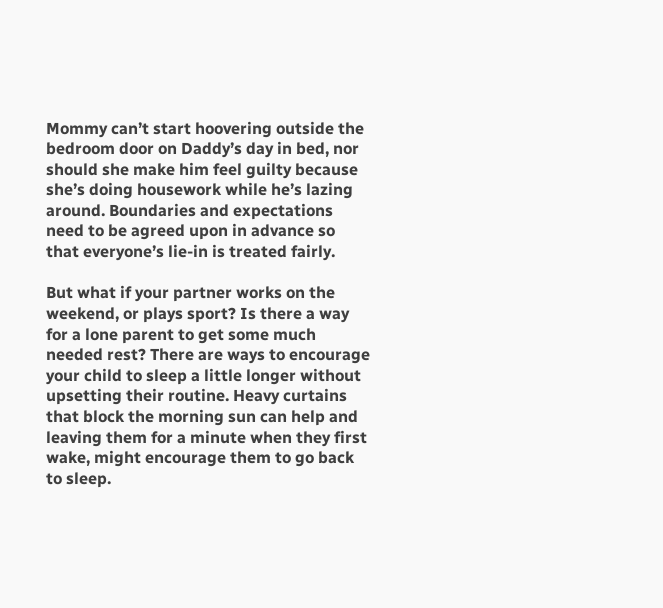Mommy can’t start hoovering outside the bedroom door on Daddy’s day in bed, nor should she make him feel guilty because she’s doing housework while he’s lazing around. Boundaries and expectations need to be agreed upon in advance so that everyone’s lie-in is treated fairly.

But what if your partner works on the weekend, or plays sport? Is there a way for a lone parent to get some much needed rest? There are ways to encourage your child to sleep a little longer without upsetting their routine. Heavy curtains that block the morning sun can help and leaving them for a minute when they first wake, might encourage them to go back to sleep.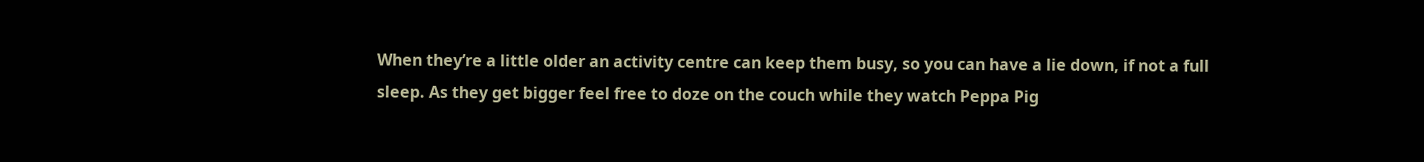When they’re a little older an activity centre can keep them busy, so you can have a lie down, if not a full sleep. As they get bigger feel free to doze on the couch while they watch Peppa Pig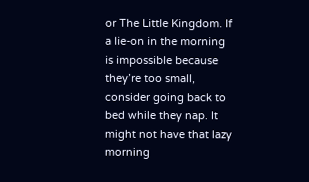or The Little Kingdom. If a lie-on in the morning is impossible because they’re too small, consider going back to bed while they nap. It might not have that lazy morning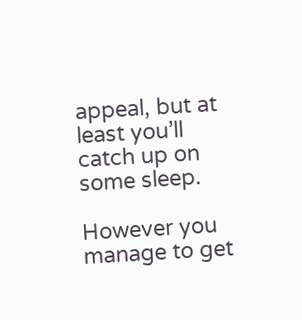appeal, but at least you’ll catch up on some sleep.

However you manage to get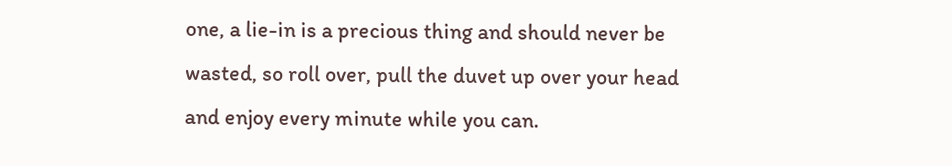one, a lie-in is a precious thing and should never be wasted, so roll over, pull the duvet up over your head and enjoy every minute while you can.